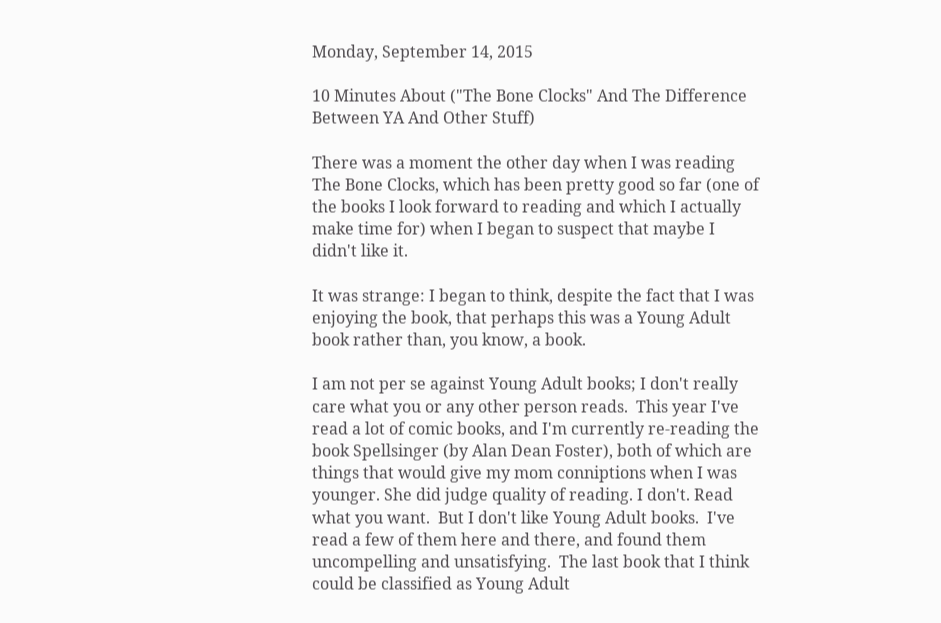Monday, September 14, 2015

10 Minutes About ("The Bone Clocks" And The Difference Between YA And Other Stuff)

There was a moment the other day when I was reading The Bone Clocks, which has been pretty good so far (one of the books I look forward to reading and which I actually make time for) when I began to suspect that maybe I didn't like it.

It was strange: I began to think, despite the fact that I was enjoying the book, that perhaps this was a Young Adult book rather than, you know, a book.

I am not per se against Young Adult books; I don't really care what you or any other person reads.  This year I've read a lot of comic books, and I'm currently re-reading the book Spellsinger (by Alan Dean Foster), both of which are things that would give my mom conniptions when I was younger. She did judge quality of reading. I don't. Read what you want.  But I don't like Young Adult books.  I've read a few of them here and there, and found them uncompelling and unsatisfying.  The last book that I think could be classified as Young Adult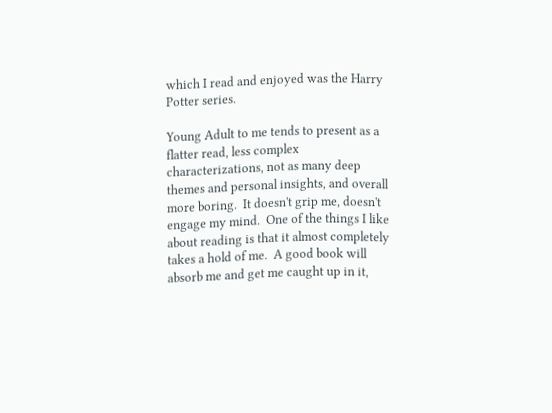which I read and enjoyed was the Harry Potter series.

Young Adult to me tends to present as a flatter read, less complex characterizations, not as many deep themes and personal insights, and overall more boring.  It doesn't grip me, doesn't engage my mind.  One of the things I like about reading is that it almost completely takes a hold of me.  A good book will absorb me and get me caught up in it,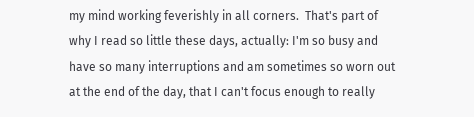my mind working feverishly in all corners.  That's part of why I read so little these days, actually: I'm so busy and have so many interruptions and am sometimes so worn out at the end of the day, that I can't focus enough to really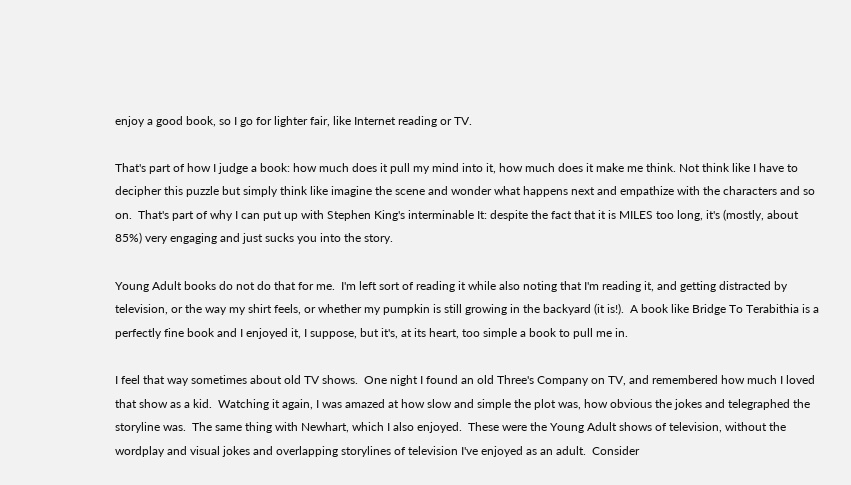enjoy a good book, so I go for lighter fair, like Internet reading or TV.

That's part of how I judge a book: how much does it pull my mind into it, how much does it make me think. Not think like I have to decipher this puzzle but simply think like imagine the scene and wonder what happens next and empathize with the characters and so on.  That's part of why I can put up with Stephen King's interminable It: despite the fact that it is MILES too long, it's (mostly, about 85%) very engaging and just sucks you into the story.

Young Adult books do not do that for me.  I'm left sort of reading it while also noting that I'm reading it, and getting distracted by television, or the way my shirt feels, or whether my pumpkin is still growing in the backyard (it is!).  A book like Bridge To Terabithia is a perfectly fine book and I enjoyed it, I suppose, but it's, at its heart, too simple a book to pull me in.

I feel that way sometimes about old TV shows.  One night I found an old Three's Company on TV, and remembered how much I loved that show as a kid.  Watching it again, I was amazed at how slow and simple the plot was, how obvious the jokes and telegraphed the storyline was.  The same thing with Newhart, which I also enjoyed.  These were the Young Adult shows of television, without the wordplay and visual jokes and overlapping storylines of television I've enjoyed as an adult.  Consider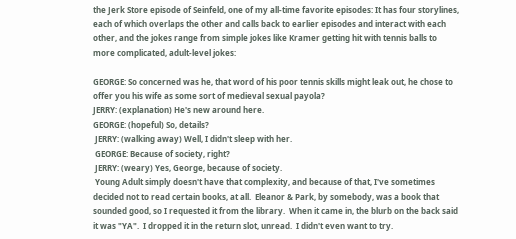the Jerk Store episode of Seinfeld, one of my all-time favorite episodes: It has four storylines, each of which overlaps the other and calls back to earlier episodes and interact with each other, and the jokes range from simple jokes like Kramer getting hit with tennis balls to more complicated, adult-level jokes:

GEORGE: So concerned was he, that word of his poor tennis skills might leak out, he chose to offer you his wife as some sort of medieval sexual payola?
JERRY: (explanation) He's new around here.
GEORGE: (hopeful) So, details?
 JERRY: (walking away) Well, I didn't sleep with her.
 GEORGE: Because of society, right?
 JERRY: (weary) Yes, George, because of society.
 Young Adult simply doesn't have that complexity, and because of that, I've sometimes decided not to read certain books, at all.  Eleanor & Park, by somebody, was a book that sounded good, so I requested it from the library.  When it came in, the blurb on the back said it was "YA".  I dropped it in the return slot, unread.  I didn't even want to try.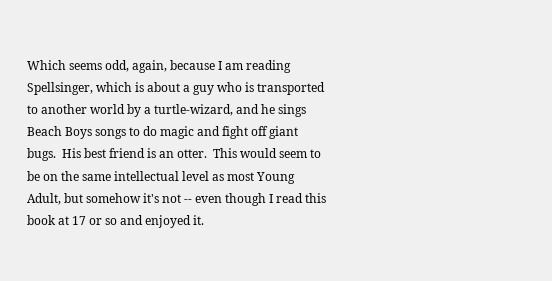Which seems odd, again, because I am reading Spellsinger, which is about a guy who is transported to another world by a turtle-wizard, and he sings Beach Boys songs to do magic and fight off giant bugs.  His best friend is an otter.  This would seem to be on the same intellectual level as most Young Adult, but somehow it's not -- even though I read this book at 17 or so and enjoyed it.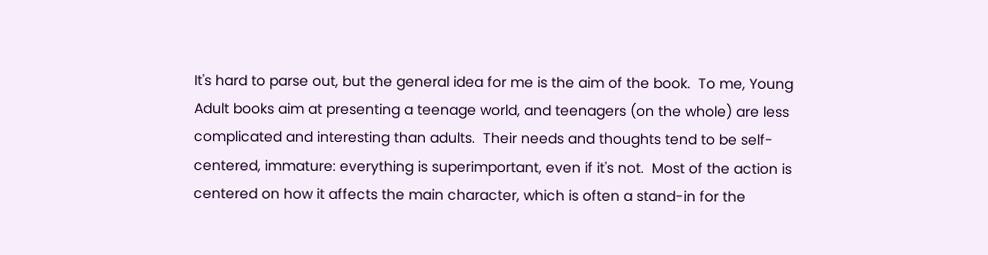It's hard to parse out, but the general idea for me is the aim of the book.  To me, Young Adult books aim at presenting a teenage world, and teenagers (on the whole) are less complicated and interesting than adults.  Their needs and thoughts tend to be self-centered, immature: everything is superimportant, even if it's not.  Most of the action is centered on how it affects the main character, which is often a stand-in for the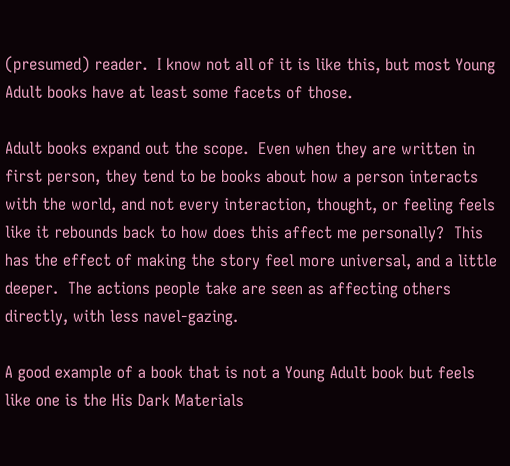(presumed) reader.  I know not all of it is like this, but most Young Adult books have at least some facets of those.

Adult books expand out the scope.  Even when they are written in first person, they tend to be books about how a person interacts with the world, and not every interaction, thought, or feeling feels like it rebounds back to how does this affect me personally?  This has the effect of making the story feel more universal, and a little deeper.  The actions people take are seen as affecting others directly, with less navel-gazing.

A good example of a book that is not a Young Adult book but feels like one is the His Dark Materials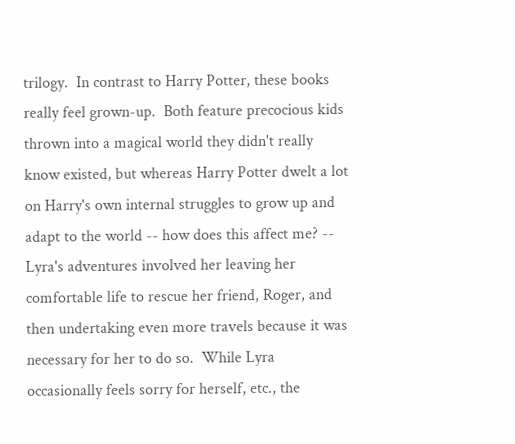trilogy.  In contrast to Harry Potter, these books really feel grown-up.  Both feature precocious kids thrown into a magical world they didn't really know existed, but whereas Harry Potter dwelt a lot on Harry's own internal struggles to grow up and adapt to the world -- how does this affect me? -- Lyra's adventures involved her leaving her comfortable life to rescue her friend, Roger, and then undertaking even more travels because it was necessary for her to do so.  While Lyra occasionally feels sorry for herself, etc., the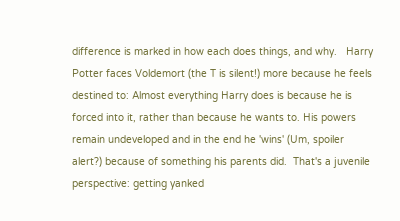difference is marked in how each does things, and why.   Harry Potter faces Voldemort (the T is silent!) more because he feels destined to: Almost everything Harry does is because he is forced into it, rather than because he wants to. His powers remain undeveloped and in the end he 'wins' (Um, spoiler alert?) because of something his parents did.  That's a juvenile perspective: getting yanked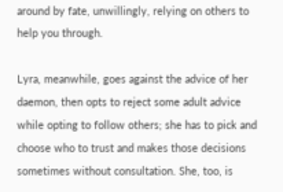around by fate, unwillingly, relying on others to help you through.

Lyra, meanwhile, goes against the advice of her daemon, then opts to reject some adult advice while opting to follow others; she has to pick and choose who to trust and makes those decisions sometimes without consultation. She, too, is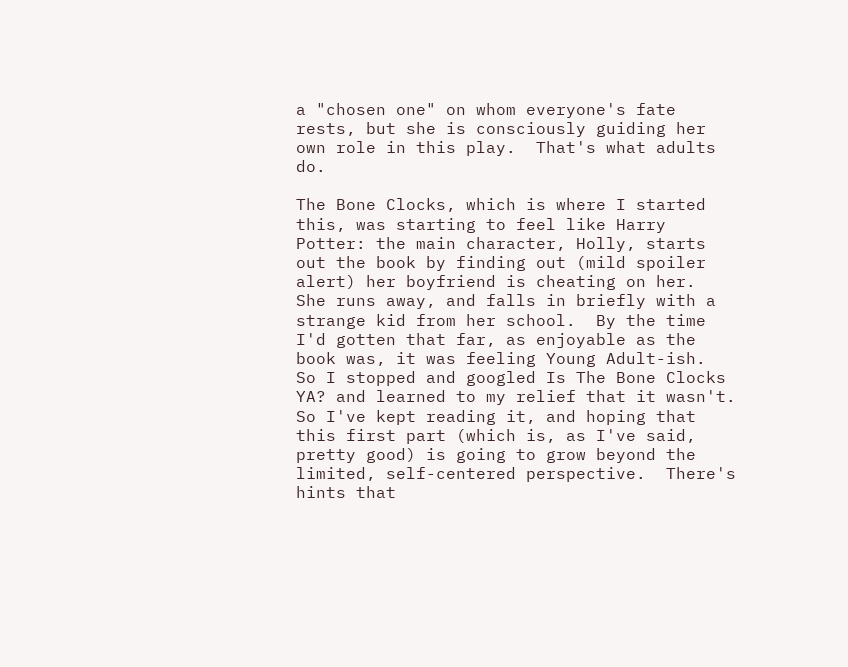a "chosen one" on whom everyone's fate rests, but she is consciously guiding her own role in this play.  That's what adults do.

The Bone Clocks, which is where I started this, was starting to feel like Harry Potter: the main character, Holly, starts out the book by finding out (mild spoiler alert) her boyfriend is cheating on her.  She runs away, and falls in briefly with a strange kid from her school.  By the time I'd gotten that far, as enjoyable as the book was, it was feeling Young Adult-ish.  So I stopped and googled Is The Bone Clocks YA? and learned to my relief that it wasn't.  So I've kept reading it, and hoping that this first part (which is, as I've said, pretty good) is going to grow beyond the limited, self-centered perspective.  There's hints that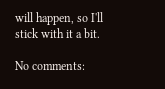will happen, so I'll stick with it a bit.

No comments: